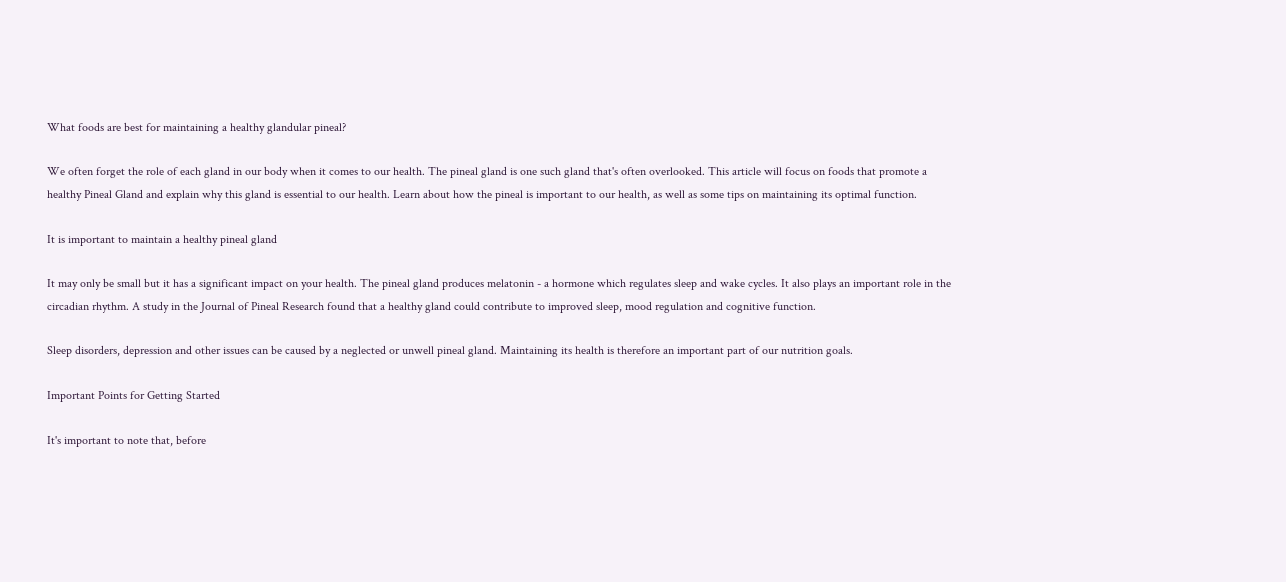What foods are best for maintaining a healthy glandular pineal?

We often forget the role of each gland in our body when it comes to our health. The pineal gland is one such gland that's often overlooked. This article will focus on foods that promote a healthy Pineal Gland and explain why this gland is essential to our health. Learn about how the pineal is important to our health, as well as some tips on maintaining its optimal function.

It is important to maintain a healthy pineal gland

It may only be small but it has a significant impact on your health. The pineal gland produces melatonin - a hormone which regulates sleep and wake cycles. It also plays an important role in the circadian rhythm. A study in the Journal of Pineal Research found that a healthy gland could contribute to improved sleep, mood regulation and cognitive function.

Sleep disorders, depression and other issues can be caused by a neglected or unwell pineal gland. Maintaining its health is therefore an important part of our nutrition goals.

Important Points for Getting Started

It's important to note that, before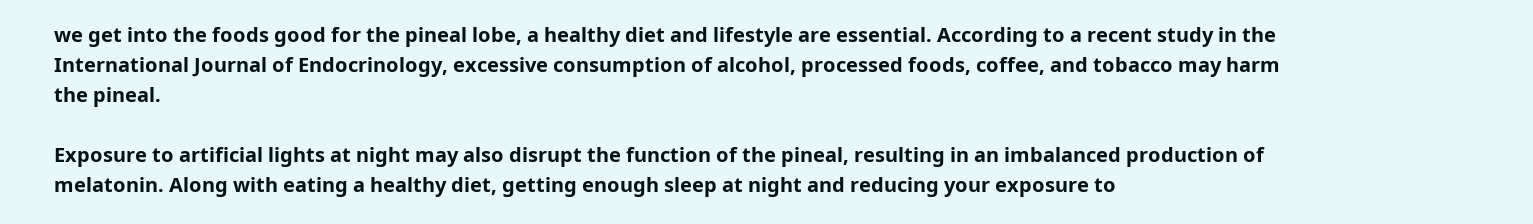we get into the foods good for the pineal lobe, a healthy diet and lifestyle are essential. According to a recent study in the International Journal of Endocrinology, excessive consumption of alcohol, processed foods, coffee, and tobacco may harm the pineal.

Exposure to artificial lights at night may also disrupt the function of the pineal, resulting in an imbalanced production of melatonin. Along with eating a healthy diet, getting enough sleep at night and reducing your exposure to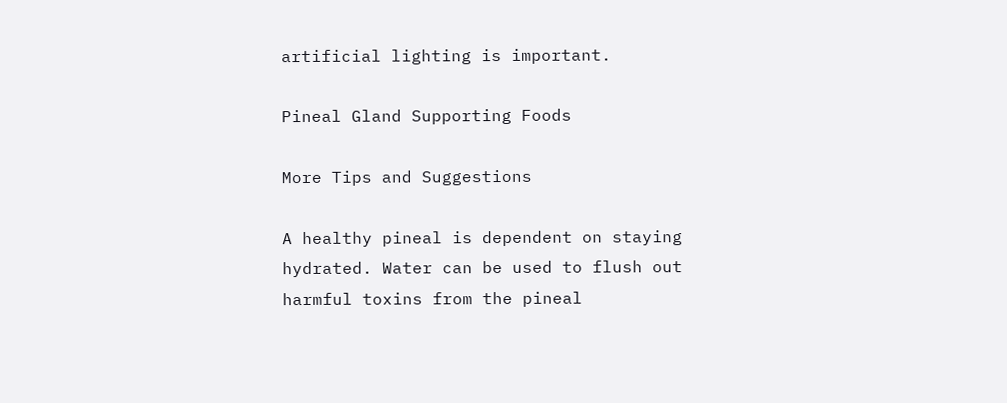artificial lighting is important.

Pineal Gland Supporting Foods

More Tips and Suggestions

A healthy pineal is dependent on staying hydrated. Water can be used to flush out harmful toxins from the pineal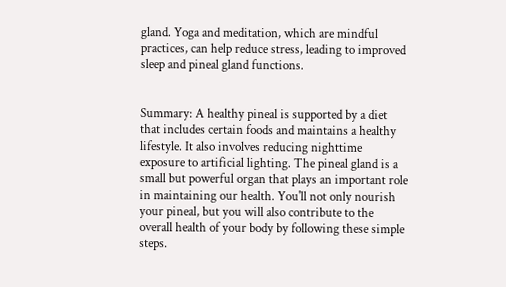gland. Yoga and meditation, which are mindful practices, can help reduce stress, leading to improved sleep and pineal gland functions.


Summary: A healthy pineal is supported by a diet that includes certain foods and maintains a healthy lifestyle. It also involves reducing nighttime exposure to artificial lighting. The pineal gland is a small but powerful organ that plays an important role in maintaining our health. You'll not only nourish your pineal, but you will also contribute to the overall health of your body by following these simple steps.